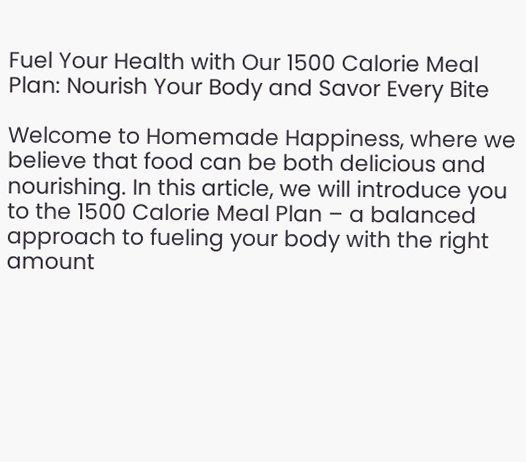Fuel Your Health with Our 1500 Calorie Meal Plan: Nourish Your Body and Savor Every Bite

Welcome to Homemade Happiness, where we believe that food can be both delicious and nourishing. In this article, we will introduce you to the 1500 Calorie Meal Plan – a balanced approach to fueling your body with the right amount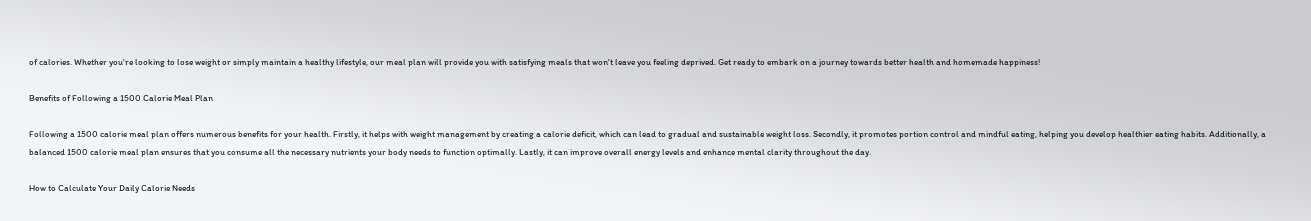of calories. Whether you're looking to lose weight or simply maintain a healthy lifestyle, our meal plan will provide you with satisfying meals that won't leave you feeling deprived. Get ready to embark on a journey towards better health and homemade happiness!

Benefits of Following a 1500 Calorie Meal Plan

Following a 1500 calorie meal plan offers numerous benefits for your health. Firstly, it helps with weight management by creating a calorie deficit, which can lead to gradual and sustainable weight loss. Secondly, it promotes portion control and mindful eating, helping you develop healthier eating habits. Additionally, a balanced 1500 calorie meal plan ensures that you consume all the necessary nutrients your body needs to function optimally. Lastly, it can improve overall energy levels and enhance mental clarity throughout the day.

How to Calculate Your Daily Calorie Needs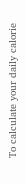To calculate your daily calorie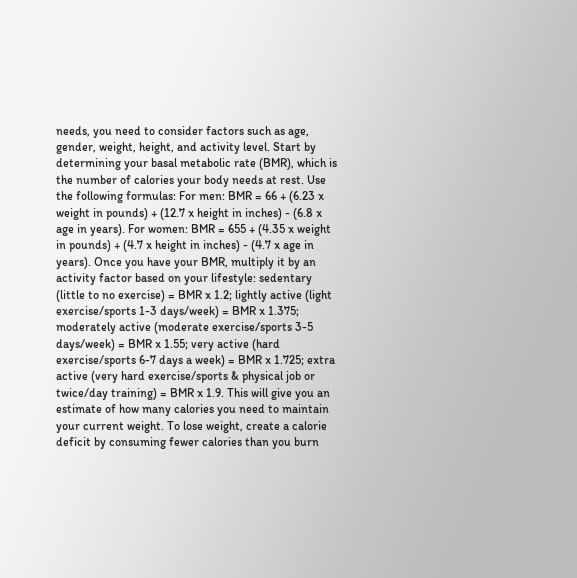needs, you need to consider factors such as age, gender, weight, height, and activity level. Start by determining your basal metabolic rate (BMR), which is the number of calories your body needs at rest. Use the following formulas: For men: BMR = 66 + (6.23 x weight in pounds) + (12.7 x height in inches) - (6.8 x age in years). For women: BMR = 655 + (4.35 x weight in pounds) + (4.7 x height in inches) - (4.7 x age in years). Once you have your BMR, multiply it by an activity factor based on your lifestyle: sedentary (little to no exercise) = BMR x 1.2; lightly active (light exercise/sports 1-3 days/week) = BMR x 1.375; moderately active (moderate exercise/sports 3-5 days/week) = BMR x 1.55; very active (hard exercise/sports 6-7 days a week) = BMR x 1.725; extra active (very hard exercise/sports & physical job or twice/day training) = BMR x 1.9. This will give you an estimate of how many calories you need to maintain your current weight. To lose weight, create a calorie deficit by consuming fewer calories than you burn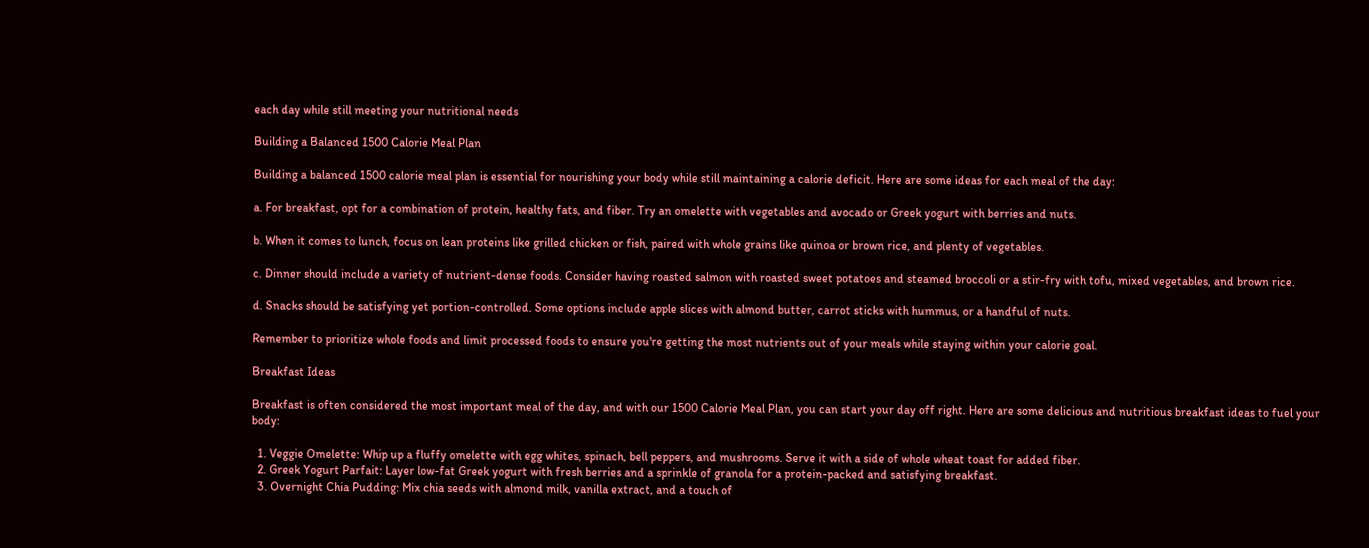each day while still meeting your nutritional needs

Building a Balanced 1500 Calorie Meal Plan

Building a balanced 1500 calorie meal plan is essential for nourishing your body while still maintaining a calorie deficit. Here are some ideas for each meal of the day:

a. For breakfast, opt for a combination of protein, healthy fats, and fiber. Try an omelette with vegetables and avocado or Greek yogurt with berries and nuts.

b. When it comes to lunch, focus on lean proteins like grilled chicken or fish, paired with whole grains like quinoa or brown rice, and plenty of vegetables.

c. Dinner should include a variety of nutrient-dense foods. Consider having roasted salmon with roasted sweet potatoes and steamed broccoli or a stir-fry with tofu, mixed vegetables, and brown rice.

d. Snacks should be satisfying yet portion-controlled. Some options include apple slices with almond butter, carrot sticks with hummus, or a handful of nuts.

Remember to prioritize whole foods and limit processed foods to ensure you're getting the most nutrients out of your meals while staying within your calorie goal.

Breakfast Ideas

Breakfast is often considered the most important meal of the day, and with our 1500 Calorie Meal Plan, you can start your day off right. Here are some delicious and nutritious breakfast ideas to fuel your body:

  1. Veggie Omelette: Whip up a fluffy omelette with egg whites, spinach, bell peppers, and mushrooms. Serve it with a side of whole wheat toast for added fiber.
  2. Greek Yogurt Parfait: Layer low-fat Greek yogurt with fresh berries and a sprinkle of granola for a protein-packed and satisfying breakfast.
  3. Overnight Chia Pudding: Mix chia seeds with almond milk, vanilla extract, and a touch of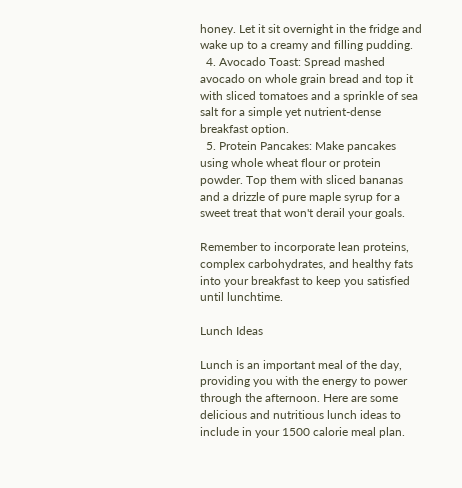honey. Let it sit overnight in the fridge and wake up to a creamy and filling pudding.
  4. Avocado Toast: Spread mashed avocado on whole grain bread and top it with sliced tomatoes and a sprinkle of sea salt for a simple yet nutrient-dense breakfast option.
  5. Protein Pancakes: Make pancakes using whole wheat flour or protein powder. Top them with sliced bananas and a drizzle of pure maple syrup for a sweet treat that won't derail your goals.

Remember to incorporate lean proteins, complex carbohydrates, and healthy fats into your breakfast to keep you satisfied until lunchtime.

Lunch Ideas

Lunch is an important meal of the day, providing you with the energy to power through the afternoon. Here are some delicious and nutritious lunch ideas to include in your 1500 calorie meal plan.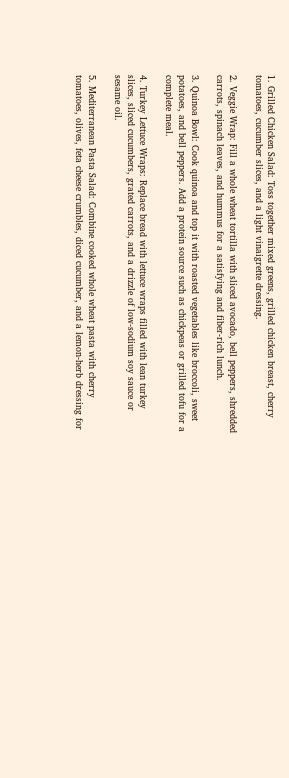1. Grilled Chicken Salad: Toss together mixed greens, grilled chicken breast, cherry tomatoes, cucumber slices, and a light vinaigrette dressing.

2. Veggie Wrap: Fill a whole wheat tortilla with sliced avocado, bell peppers, shredded carrots, spinach leaves, and hummus for a satisfying and fiber-rich lunch.

3. Quinoa Bowl: Cook quinoa and top it with roasted vegetables like broccoli, sweet potatoes, and bell peppers. Add a protein source such as chickpeas or grilled tofu for a complete meal.

4. Turkey Lettuce Wraps: Replace bread with lettuce wraps filled with lean turkey slices, sliced cucumbers, grated carrots, and a drizzle of low-sodium soy sauce or sesame oil.

5. Mediterranean Pasta Salad: Combine cooked whole wheat pasta with cherry tomatoes, olives, feta cheese crumbles, diced cucumber, and a lemon-herb dressing for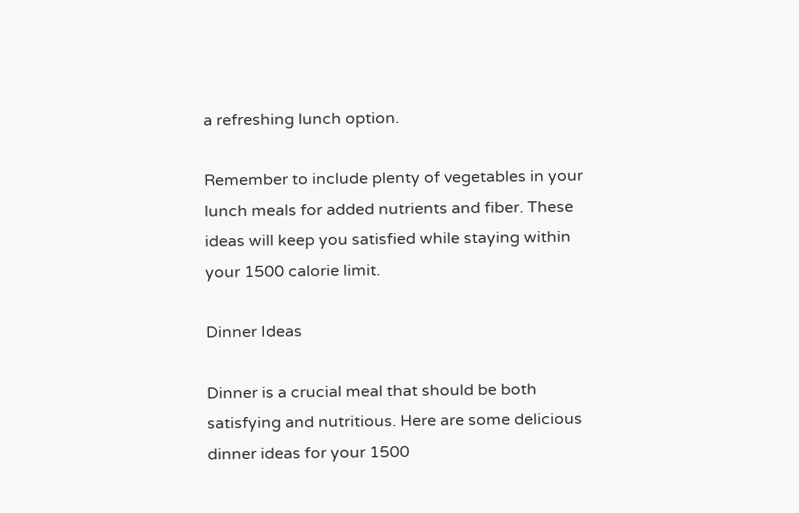a refreshing lunch option.

Remember to include plenty of vegetables in your lunch meals for added nutrients and fiber. These ideas will keep you satisfied while staying within your 1500 calorie limit.

Dinner Ideas

Dinner is a crucial meal that should be both satisfying and nutritious. Here are some delicious dinner ideas for your 1500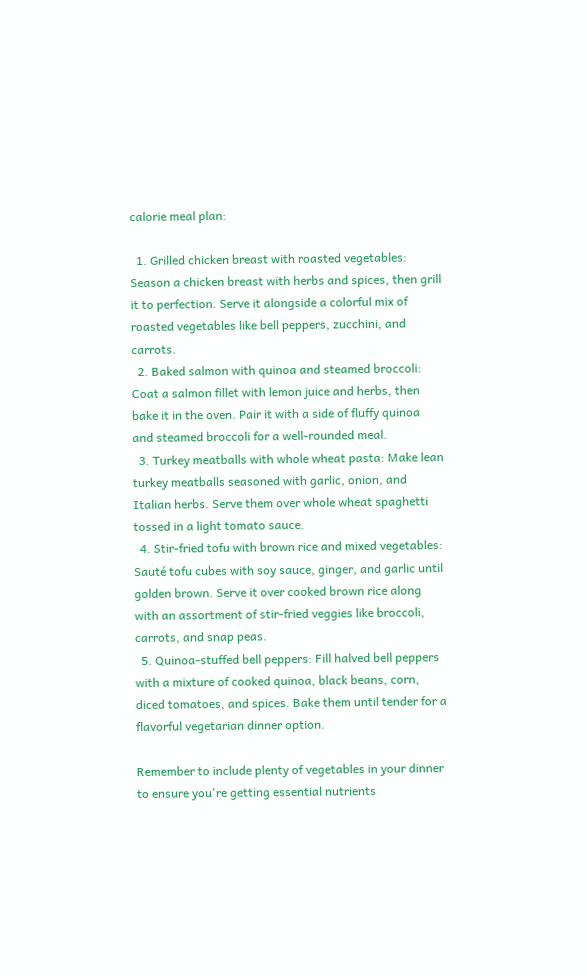calorie meal plan:

  1. Grilled chicken breast with roasted vegetables: Season a chicken breast with herbs and spices, then grill it to perfection. Serve it alongside a colorful mix of roasted vegetables like bell peppers, zucchini, and carrots.
  2. Baked salmon with quinoa and steamed broccoli: Coat a salmon fillet with lemon juice and herbs, then bake it in the oven. Pair it with a side of fluffy quinoa and steamed broccoli for a well-rounded meal.
  3. Turkey meatballs with whole wheat pasta: Make lean turkey meatballs seasoned with garlic, onion, and Italian herbs. Serve them over whole wheat spaghetti tossed in a light tomato sauce.
  4. Stir-fried tofu with brown rice and mixed vegetables: Sauté tofu cubes with soy sauce, ginger, and garlic until golden brown. Serve it over cooked brown rice along with an assortment of stir-fried veggies like broccoli, carrots, and snap peas.
  5. Quinoa-stuffed bell peppers: Fill halved bell peppers with a mixture of cooked quinoa, black beans, corn, diced tomatoes, and spices. Bake them until tender for a flavorful vegetarian dinner option.

Remember to include plenty of vegetables in your dinner to ensure you're getting essential nutrients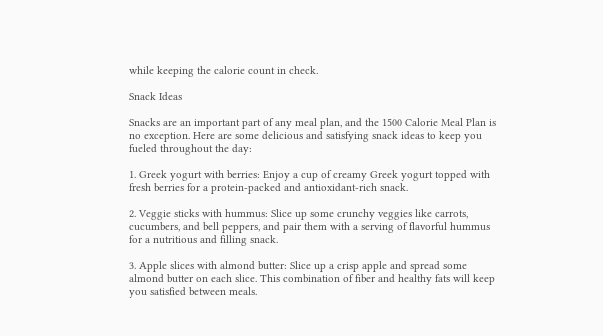while keeping the calorie count in check.

Snack Ideas

Snacks are an important part of any meal plan, and the 1500 Calorie Meal Plan is no exception. Here are some delicious and satisfying snack ideas to keep you fueled throughout the day:

1. Greek yogurt with berries: Enjoy a cup of creamy Greek yogurt topped with fresh berries for a protein-packed and antioxidant-rich snack.

2. Veggie sticks with hummus: Slice up some crunchy veggies like carrots, cucumbers, and bell peppers, and pair them with a serving of flavorful hummus for a nutritious and filling snack.

3. Apple slices with almond butter: Slice up a crisp apple and spread some almond butter on each slice. This combination of fiber and healthy fats will keep you satisfied between meals.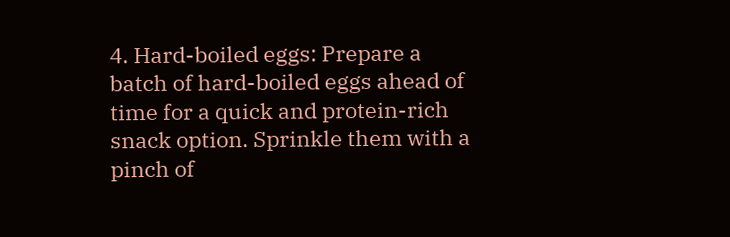4. Hard-boiled eggs: Prepare a batch of hard-boiled eggs ahead of time for a quick and protein-rich snack option. Sprinkle them with a pinch of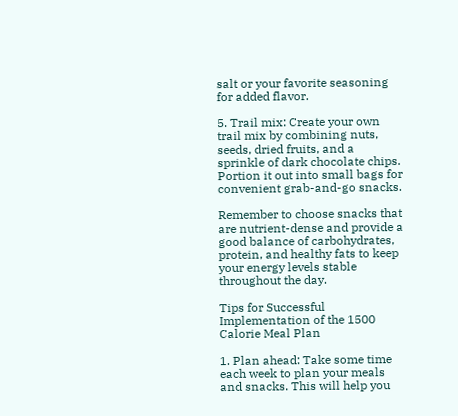salt or your favorite seasoning for added flavor.

5. Trail mix: Create your own trail mix by combining nuts, seeds, dried fruits, and a sprinkle of dark chocolate chips. Portion it out into small bags for convenient grab-and-go snacks.

Remember to choose snacks that are nutrient-dense and provide a good balance of carbohydrates, protein, and healthy fats to keep your energy levels stable throughout the day.

Tips for Successful Implementation of the 1500 Calorie Meal Plan

1. Plan ahead: Take some time each week to plan your meals and snacks. This will help you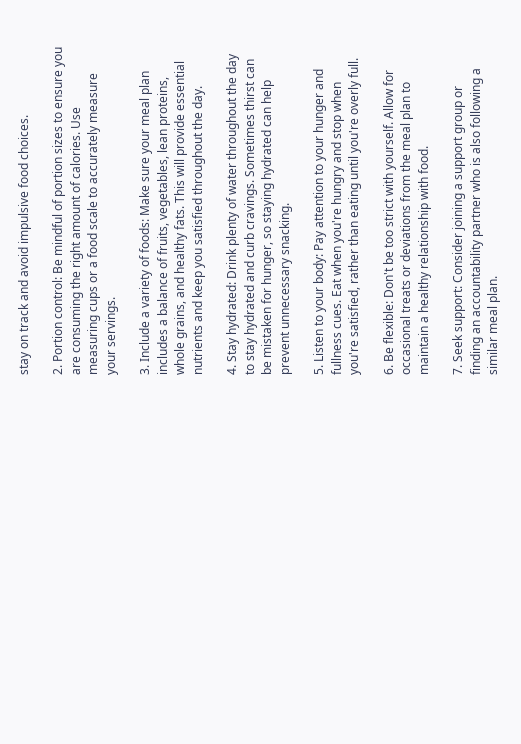stay on track and avoid impulsive food choices.

2. Portion control: Be mindful of portion sizes to ensure you are consuming the right amount of calories. Use measuring cups or a food scale to accurately measure your servings.

3. Include a variety of foods: Make sure your meal plan includes a balance of fruits, vegetables, lean proteins, whole grains, and healthy fats. This will provide essential nutrients and keep you satisfied throughout the day.

4. Stay hydrated: Drink plenty of water throughout the day to stay hydrated and curb cravings. Sometimes thirst can be mistaken for hunger, so staying hydrated can help prevent unnecessary snacking.

5. Listen to your body: Pay attention to your hunger and fullness cues. Eat when you're hungry and stop when you're satisfied, rather than eating until you're overly full.

6. Be flexible: Don't be too strict with yourself. Allow for occasional treats or deviations from the meal plan to maintain a healthy relationship with food.

7. Seek support: Consider joining a support group or finding an accountability partner who is also following a similar meal plan.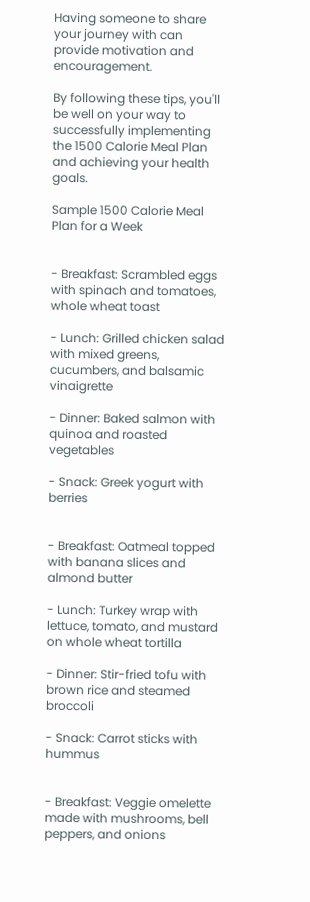Having someone to share your journey with can provide motivation and encouragement.

By following these tips, you'll be well on your way to successfully implementing the 1500 Calorie Meal Plan and achieving your health goals.

Sample 1500 Calorie Meal Plan for a Week


- Breakfast: Scrambled eggs with spinach and tomatoes, whole wheat toast

- Lunch: Grilled chicken salad with mixed greens, cucumbers, and balsamic vinaigrette

- Dinner: Baked salmon with quinoa and roasted vegetables

- Snack: Greek yogurt with berries


- Breakfast: Oatmeal topped with banana slices and almond butter

- Lunch: Turkey wrap with lettuce, tomato, and mustard on whole wheat tortilla

- Dinner: Stir-fried tofu with brown rice and steamed broccoli

- Snack: Carrot sticks with hummus


- Breakfast: Veggie omelette made with mushrooms, bell peppers, and onions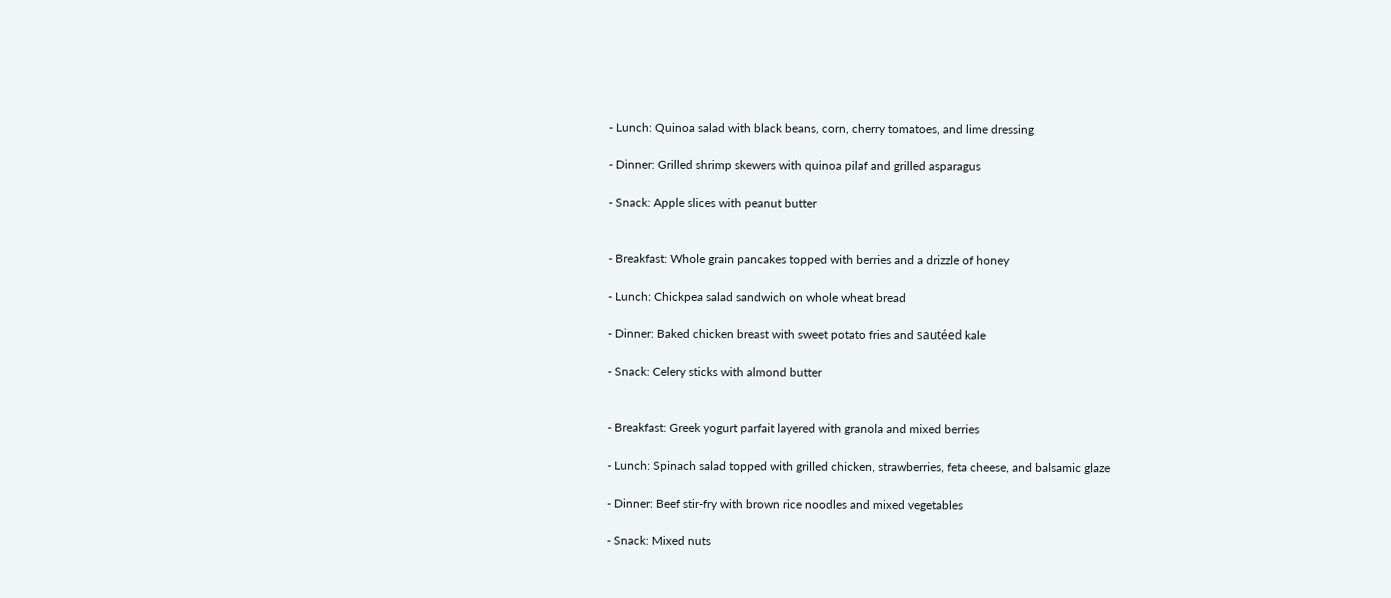- Lunch: Quinoa salad with black beans, corn, cherry tomatoes, and lime dressing

- Dinner: Grilled shrimp skewers with quinoa pilaf and grilled asparagus

- Snack: Apple slices with peanut butter


- Breakfast: Whole grain pancakes topped with berries and a drizzle of honey

- Lunch: Chickpea salad sandwich on whole wheat bread

- Dinner: Baked chicken breast with sweet potato fries and sautéed kale

- Snack: Celery sticks with almond butter


- Breakfast: Greek yogurt parfait layered with granola and mixed berries

- Lunch: Spinach salad topped with grilled chicken, strawberries, feta cheese, and balsamic glaze

- Dinner: Beef stir-fry with brown rice noodles and mixed vegetables

- Snack: Mixed nuts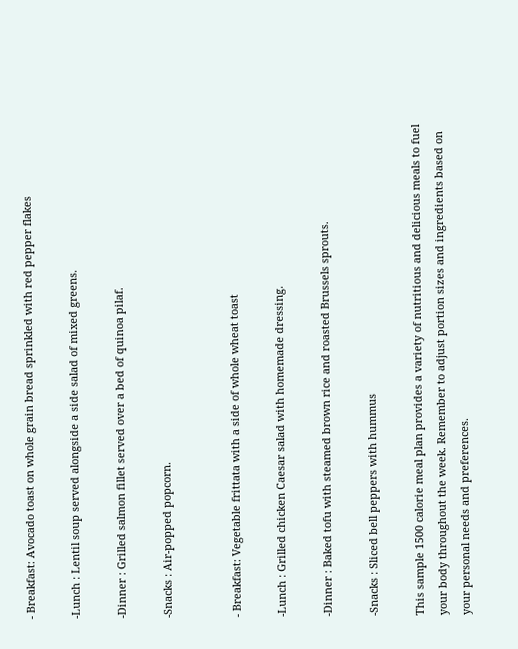- Breakfast: Avocado toast on whole grain bread sprinkled with red pepper flakes

-Lunch : Lentil soup served alongside a side salad of mixed greens.

-Dinner : Grilled salmon fillet served over a bed of quinoa pilaf.

-Snacks : Air-popped popcorn.


- Breakfast: Vegetable frittata with a side of whole wheat toast

-Lunch : Grilled chicken Caesar salad with homemade dressing.

-Dinner : Baked tofu with steamed brown rice and roasted Brussels sprouts.

-Snacks : Sliced bell peppers with hummus

This sample 1500 calorie meal plan provides a variety of nutritious and delicious meals to fuel your body throughout the week. Remember to adjust portion sizes and ingredients based on your personal needs and preferences.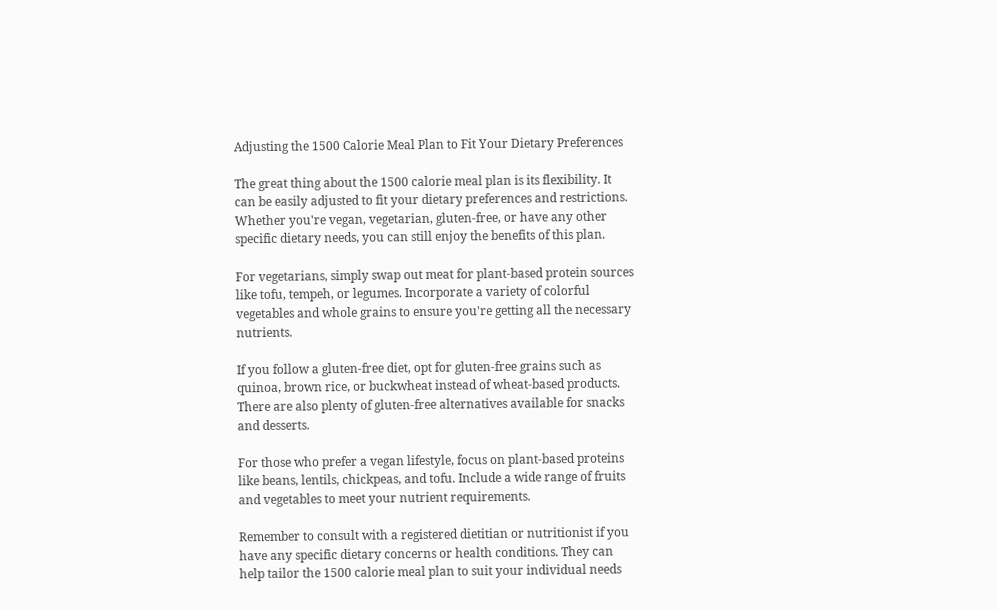Adjusting the 1500 Calorie Meal Plan to Fit Your Dietary Preferences

The great thing about the 1500 calorie meal plan is its flexibility. It can be easily adjusted to fit your dietary preferences and restrictions. Whether you're vegan, vegetarian, gluten-free, or have any other specific dietary needs, you can still enjoy the benefits of this plan.

For vegetarians, simply swap out meat for plant-based protein sources like tofu, tempeh, or legumes. Incorporate a variety of colorful vegetables and whole grains to ensure you're getting all the necessary nutrients.

If you follow a gluten-free diet, opt for gluten-free grains such as quinoa, brown rice, or buckwheat instead of wheat-based products. There are also plenty of gluten-free alternatives available for snacks and desserts.

For those who prefer a vegan lifestyle, focus on plant-based proteins like beans, lentils, chickpeas, and tofu. Include a wide range of fruits and vegetables to meet your nutrient requirements.

Remember to consult with a registered dietitian or nutritionist if you have any specific dietary concerns or health conditions. They can help tailor the 1500 calorie meal plan to suit your individual needs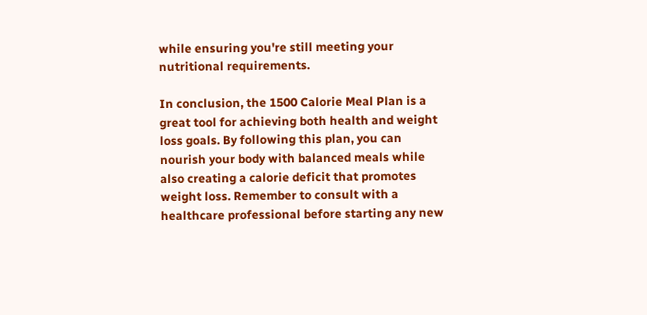while ensuring you're still meeting your nutritional requirements.

In conclusion, the 1500 Calorie Meal Plan is a great tool for achieving both health and weight loss goals. By following this plan, you can nourish your body with balanced meals while also creating a calorie deficit that promotes weight loss. Remember to consult with a healthcare professional before starting any new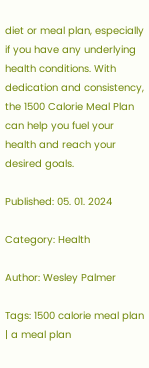diet or meal plan, especially if you have any underlying health conditions. With dedication and consistency, the 1500 Calorie Meal Plan can help you fuel your health and reach your desired goals.

Published: 05. 01. 2024

Category: Health

Author: Wesley Palmer

Tags: 1500 calorie meal plan | a meal plan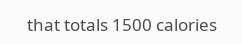that totals 1500 calories